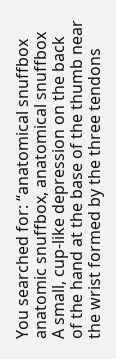You searched for: “anatomical snuffbox
anatomic snuffbox, anatomical snuffbox
A small, cup-like depression on the back of the hand at the base of the thumb near the wrist formed by the three tendons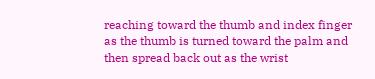reaching toward the thumb and index finger as the thumb is turned toward the palm and then spread back out as the wrist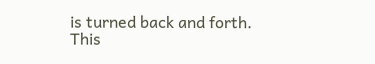is turned back and forth.
This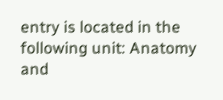entry is located in the following unit: Anatomy and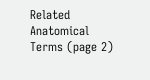Related Anatomical Terms (page 2)